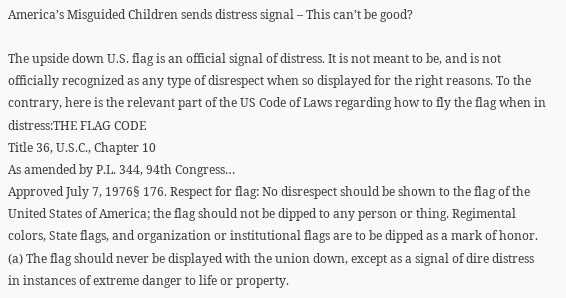America’s Misguided Children sends distress signal – This can’t be good?

The upside down U.S. flag is an official signal of distress. It is not meant to be, and is not officially recognized as any type of disrespect when so displayed for the right reasons. To the contrary, here is the relevant part of the US Code of Laws regarding how to fly the flag when in distress:THE FLAG CODE
Title 36, U.S.C., Chapter 10
As amended by P.L. 344, 94th Congress…
Approved July 7, 1976§ 176. Respect for flag: No disrespect should be shown to the flag of the United States of America; the flag should not be dipped to any person or thing. Regimental colors, State flags, and organization or institutional flags are to be dipped as a mark of honor.
(a) The flag should never be displayed with the union down, except as a signal of dire distress in instances of extreme danger to life or property.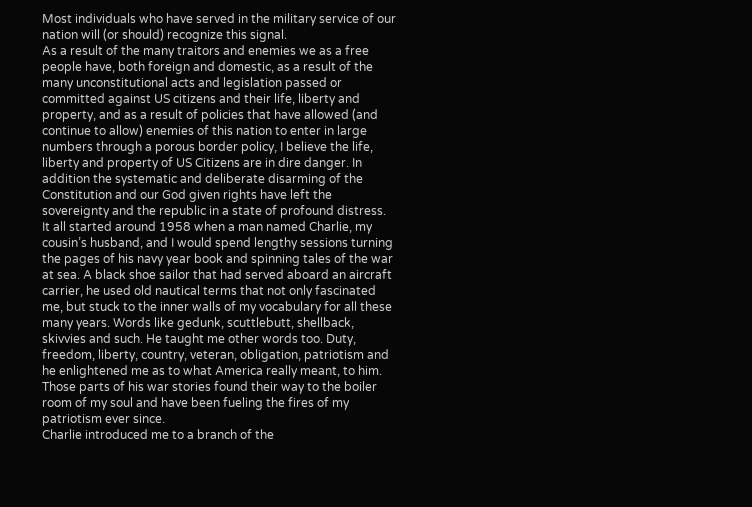Most individuals who have served in the military service of our nation will (or should) recognize this signal.
As a result of the many traitors and enemies we as a free people have, both foreign and domestic, as a result of the many unconstitutional acts and legislation passed or committed against US citizens and their life, liberty and property, and as a result of policies that have allowed (and continue to allow) enemies of this nation to enter in large numbers through a porous border policy, I believe the life, liberty and property of US Citizens are in dire danger. In addition the systematic and deliberate disarming of the Constitution and our God given rights have left the sovereignty and the republic in a state of profound distress.
It all started around 1958 when a man named Charlie, my cousin’s husband, and I would spend lengthy sessions turning the pages of his navy year book and spinning tales of the war at sea. A black shoe sailor that had served aboard an aircraft carrier, he used old nautical terms that not only fascinated me, but stuck to the inner walls of my vocabulary for all these many years. Words like gedunk, scuttlebutt, shellback, skivvies and such. He taught me other words too. Duty, freedom, liberty, country, veteran, obligation, patriotism and he enlightened me as to what America really meant, to him. Those parts of his war stories found their way to the boiler room of my soul and have been fueling the fires of my patriotism ever since.
Charlie introduced me to a branch of the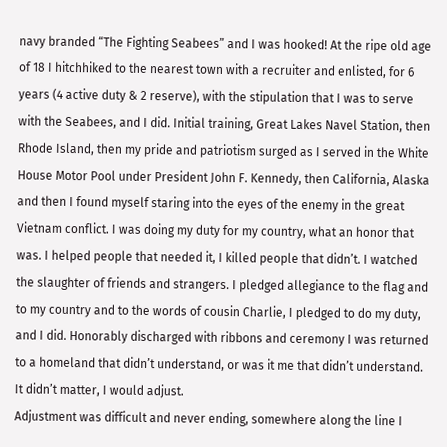navy branded “The Fighting Seabees” and I was hooked! At the ripe old age of 18 I hitchhiked to the nearest town with a recruiter and enlisted, for 6 years (4 active duty & 2 reserve), with the stipulation that I was to serve with the Seabees, and I did. Initial training, Great Lakes Navel Station, then Rhode Island, then my pride and patriotism surged as I served in the White House Motor Pool under President John F. Kennedy, then California, Alaska and then I found myself staring into the eyes of the enemy in the great Vietnam conflict. I was doing my duty for my country, what an honor that was. I helped people that needed it, I killed people that didn’t. I watched the slaughter of friends and strangers. I pledged allegiance to the flag and to my country and to the words of cousin Charlie, I pledged to do my duty, and I did. Honorably discharged with ribbons and ceremony I was returned to a homeland that didn’t understand, or was it me that didn’t understand. It didn’t matter, I would adjust.
Adjustment was difficult and never ending, somewhere along the line I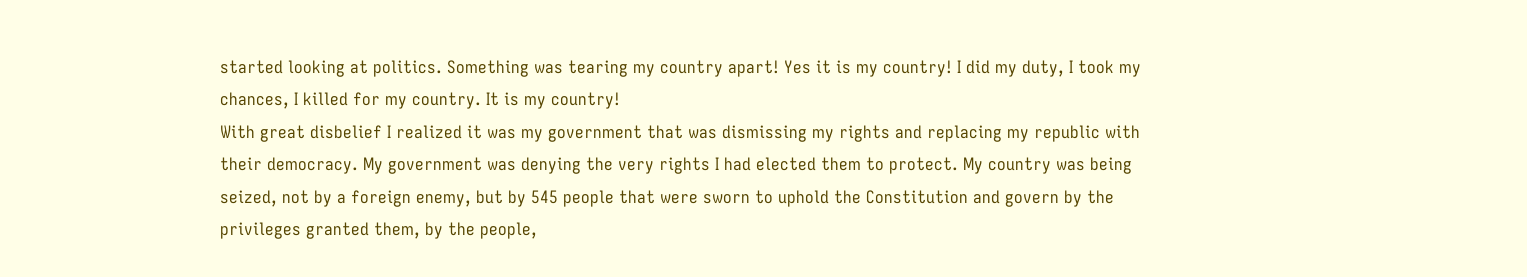started looking at politics. Something was tearing my country apart! Yes it is my country! I did my duty, I took my chances, I killed for my country. It is my country!
With great disbelief I realized it was my government that was dismissing my rights and replacing my republic with their democracy. My government was denying the very rights I had elected them to protect. My country was being seized, not by a foreign enemy, but by 545 people that were sworn to uphold the Constitution and govern by the privileges granted them, by the people,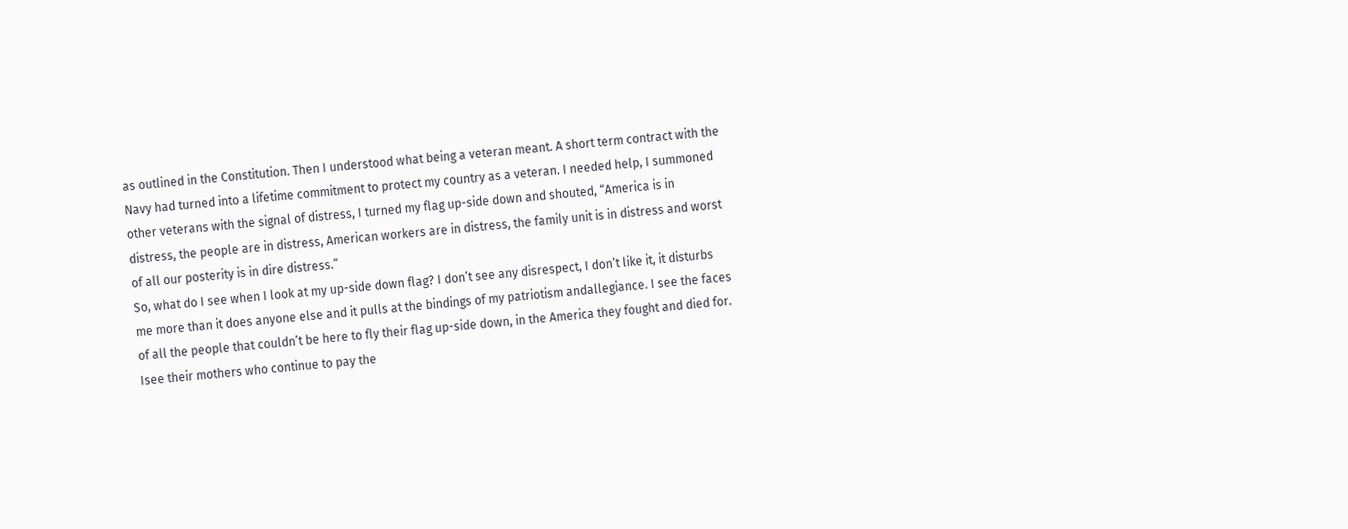as outlined in the Constitution. Then I understood what being a veteran meant. A short term contract with the Navy had turned into a lifetime commitment to protect my country as a veteran. I needed help, I summoned other veterans with the signal of distress, I turned my flag up-side down and shouted, “America is in distress, the people are in distress, American workers are in distress, the family unit is in distress and worst of all our posterity is in dire distress.”
So, what do I see when I look at my up-side down flag? I don’t see any disrespect, I don’t like it, it disturbs me more than it does anyone else and it pulls at the bindings of my patriotism andallegiance. I see the faces of all the people that couldn’t be here to fly their flag up-side down, in the America they fought and died for. Isee their mothers who continue to pay the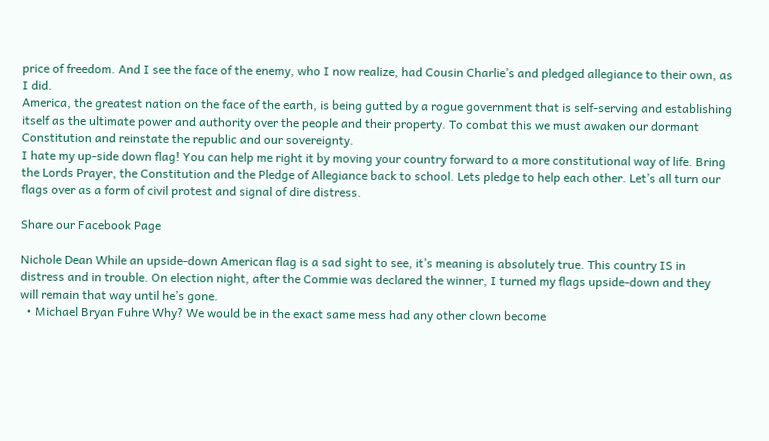price of freedom. And I see the face of the enemy, who I now realize, had Cousin Charlie’s and pledged allegiance to their own, as I did.
America, the greatest nation on the face of the earth, is being gutted by a rogue government that is self-serving and establishing itself as the ultimate power and authority over the people and their property. To combat this we must awaken our dormant Constitution and reinstate the republic and our sovereignty.
I hate my up-side down flag! You can help me right it by moving your country forward to a more constitutional way of life. Bring the Lords Prayer, the Constitution and the Pledge of Allegiance back to school. Lets pledge to help each other. Let’s all turn our flags over as a form of civil protest and signal of dire distress.

Share our Facebook Page

Nichole Dean While an upside-down American flag is a sad sight to see, it’s meaning is absolutely true. This country IS in distress and in trouble. On election night, after the Commie was declared the winner, I turned my flags upside-down and they will remain that way until he’s gone.
  • Michael Bryan Fuhre Why? We would be in the exact same mess had any other clown become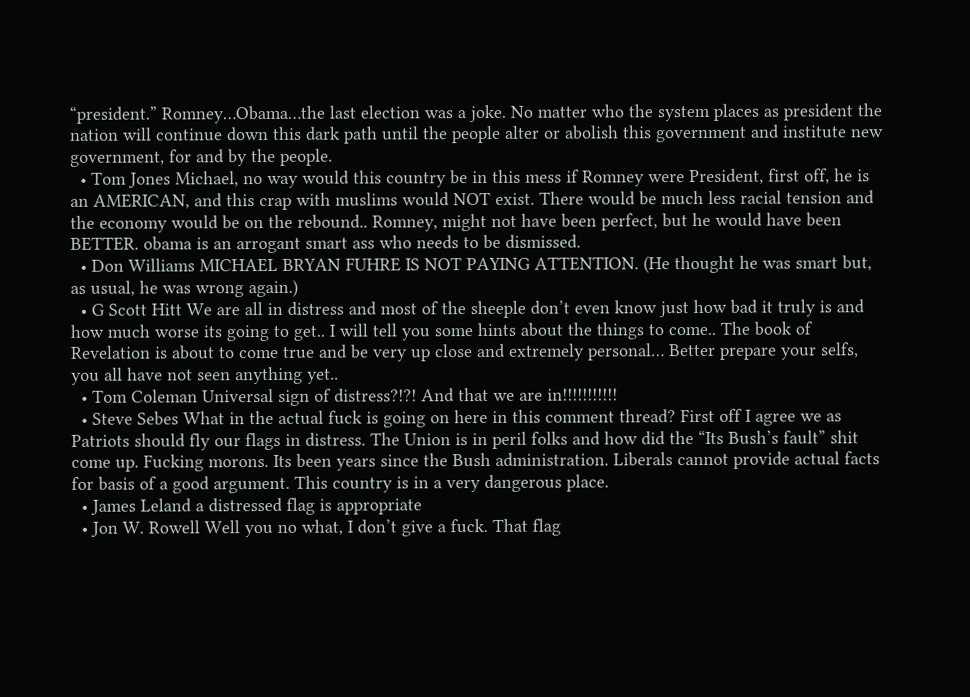“president.” Romney…Obama…the last election was a joke. No matter who the system places as president the nation will continue down this dark path until the people alter or abolish this government and institute new government, for and by the people.
  • Tom Jones Michael, no way would this country be in this mess if Romney were President, first off, he is an AMERICAN, and this crap with muslims would NOT exist. There would be much less racial tension and the economy would be on the rebound.. Romney, might not have been perfect, but he would have been BETTER. obama is an arrogant smart ass who needs to be dismissed.
  • Don Williams MICHAEL BRYAN FUHRE IS NOT PAYING ATTENTION. (He thought he was smart but, as usual, he was wrong again.)
  • G Scott Hitt We are all in distress and most of the sheeple don’t even know just how bad it truly is and how much worse its going to get.. I will tell you some hints about the things to come.. The book of Revelation is about to come true and be very up close and extremely personal… Better prepare your selfs, you all have not seen anything yet..
  • Tom Coleman Universal sign of distress?!?! And that we are in!!!!!!!!!!!
  • Steve Sebes What in the actual fuck is going on here in this comment thread? First off I agree we as Patriots should fly our flags in distress. The Union is in peril folks and how did the “Its Bush’s fault” shit come up. Fucking morons. Its been years since the Bush administration. Liberals cannot provide actual facts for basis of a good argument. This country is in a very dangerous place.
  • James Leland a distressed flag is appropriate
  • Jon W. Rowell Well you no what, I don’t give a fuck. That flag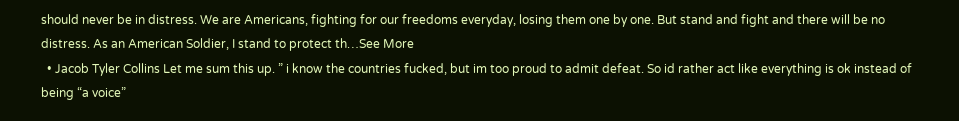should never be in distress. We are Americans, fighting for our freedoms everyday, losing them one by one. But stand and fight and there will be no distress. As an American Soldier, I stand to protect th…See More
  • Jacob Tyler Collins Let me sum this up. ” i know the countries fucked, but im too proud to admit defeat. So id rather act like everything is ok instead of being “a voice”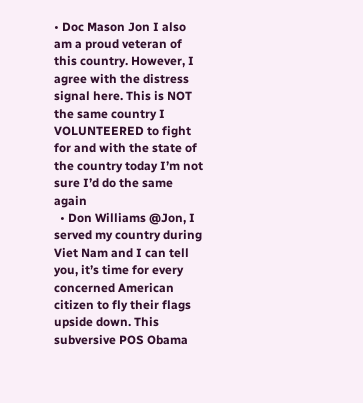• Doc Mason Jon I also am a proud veteran of this country. However, I agree with the distress signal here. This is NOT the same country I VOLUNTEERED to fight for and with the state of the country today I’m not sure I’d do the same again
  • Don Williams @Jon, I served my country during Viet Nam and I can tell you, it’s time for every concerned American citizen to fly their flags upside down. This subversive POS Obama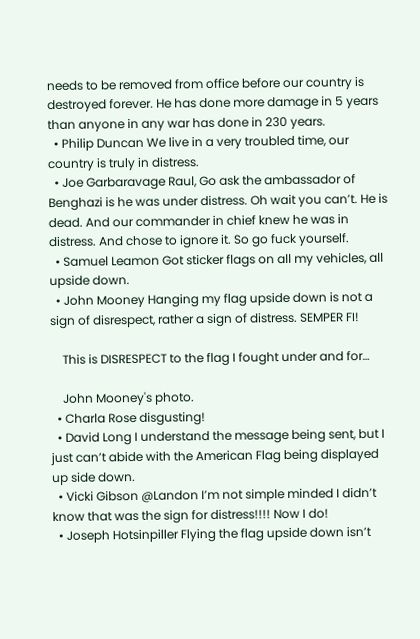needs to be removed from office before our country is destroyed forever. He has done more damage in 5 years than anyone in any war has done in 230 years.
  • Philip Duncan We live in a very troubled time, our country is truly in distress.
  • Joe Garbaravage Raul, Go ask the ambassador of Benghazi is he was under distress. Oh wait you can’t. He is dead. And our commander in chief knew he was in distress. And chose to ignore it. So go fuck yourself.
  • Samuel Leamon Got sticker flags on all my vehicles, all upside down.
  • John Mooney Hanging my flag upside down is not a sign of disrespect, rather a sign of distress. SEMPER FI!

    This is DISRESPECT to the flag I fought under and for…

    John Mooney's photo.
  • Charla Rose disgusting!
  • David Long I understand the message being sent, but I just can’t abide with the American Flag being displayed up side down.
  • Vicki Gibson @Landon I’m not simple minded I didn’t know that was the sign for distress!!!! Now I do!
  • Joseph Hotsinpiller Flying the flag upside down isn’t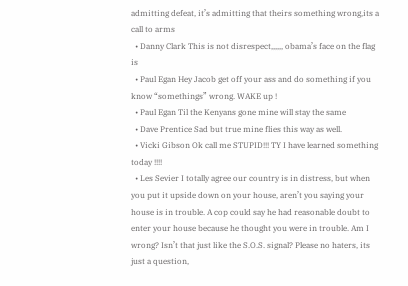admitting defeat, it’s admitting that theirs something wrong,its a call to arms
  • Danny Clark This is not disrespect,,,,,, obama’s face on the flag is
  • Paul Egan Hey Jacob get off your ass and do something if you know “somethings” wrong. WAKE up !
  • Paul Egan Til the Kenyans gone mine will stay the same
  • Dave Prentice Sad but true mine flies this way as well.
  • Vicki Gibson Ok call me STUPID!!! TY I have learned something today !!!!
  • Les Sevier I totally agree our country is in distress, but when you put it upside down on your house, aren’t you saying your house is in trouble. A cop could say he had reasonable doubt to enter your house because he thought you were in trouble. Am I wrong? Isn’t that just like the S.O.S. signal? Please no haters, its just a question,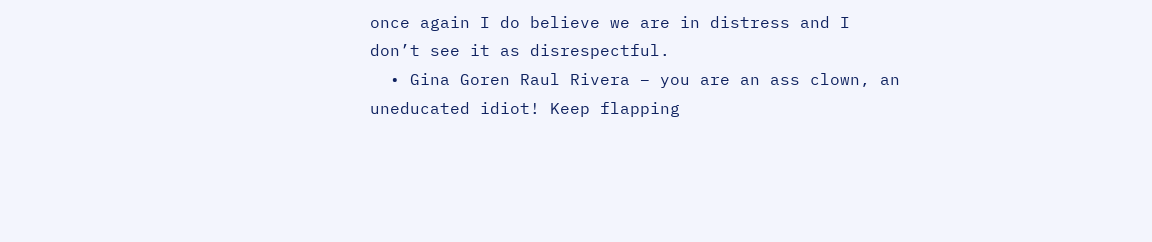once again I do believe we are in distress and I don’t see it as disrespectful.
  • Gina Goren Raul Rivera – you are an ass clown, an uneducated idiot! Keep flapping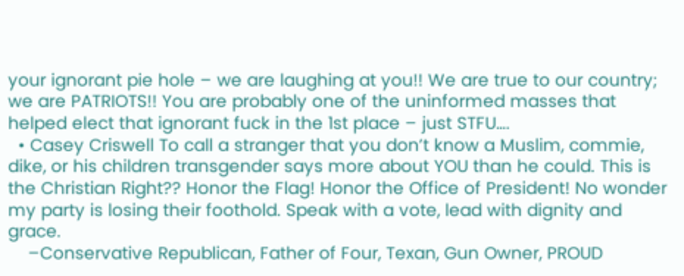your ignorant pie hole – we are laughing at you!! We are true to our country; we are PATRIOTS!! You are probably one of the uninformed masses that helped elect that ignorant fuck in the 1st place – just STFU….
  • Casey Criswell To call a stranger that you don’t know a Muslim, commie, dike, or his children transgender says more about YOU than he could. This is the Christian Right?? Honor the Flag! Honor the Office of President! No wonder my party is losing their foothold. Speak with a vote, lead with dignity and grace.
    –Conservative Republican, Father of Four, Texan, Gun Owner, PROUD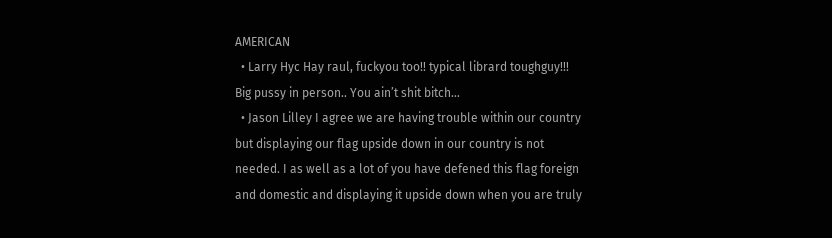AMERICAN
  • Larry Hyc Hay raul, fuckyou too!! typical librard toughguy!!! Big pussy in person.. You ain’t shit bitch…
  • Jason Lilley I agree we are having trouble within our country but displaying our flag upside down in our country is not needed. I as well as a lot of you have defened this flag foreign and domestic and displaying it upside down when you are truly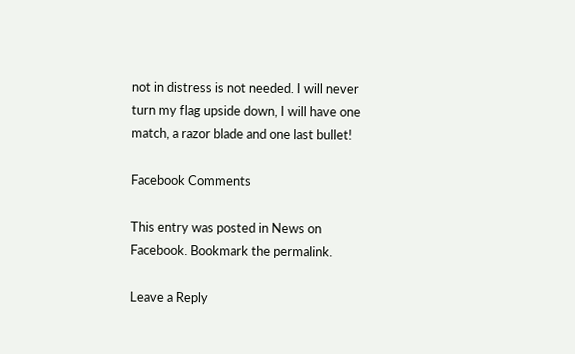not in distress is not needed. I will never turn my flag upside down, I will have one match, a razor blade and one last bullet!

Facebook Comments

This entry was posted in News on Facebook. Bookmark the permalink.

Leave a Reply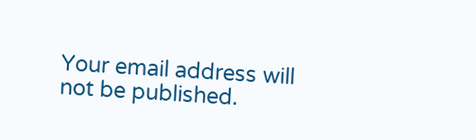Your email address will not be published.